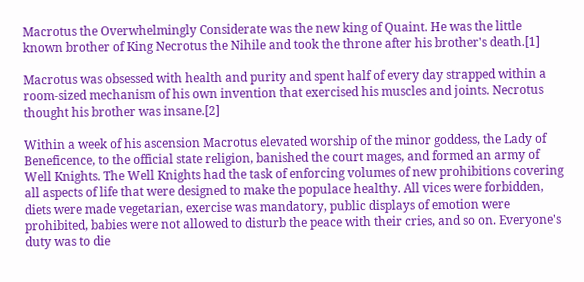Macrotus the Overwhelmingly Considerate was the new king of Quaint. He was the little known brother of King Necrotus the Nihile and took the throne after his brother's death.[1]

Macrotus was obsessed with health and purity and spent half of every day strapped within a room-sized mechanism of his own invention that exercised his muscles and joints. Necrotus thought his brother was insane.[2]

Within a week of his ascension Macrotus elevated worship of the minor goddess, the Lady of Beneficence, to the official state religion, banished the court mages, and formed an army of Well Knights. The Well Knights had the task of enforcing volumes of new prohibitions covering all aspects of life that were designed to make the populace healthy. All vices were forbidden, diets were made vegetarian, exercise was mandatory, public displays of emotion were prohibited, babies were not allowed to disturb the peace with their cries, and so on. Everyone's duty was to die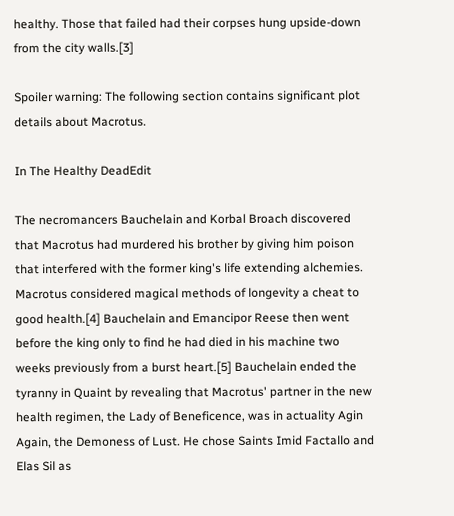healthy. Those that failed had their corpses hung upside-down from the city walls.[3]

Spoiler warning: The following section contains significant plot details about Macrotus.

In The Healthy DeadEdit

The necromancers Bauchelain and Korbal Broach discovered that Macrotus had murdered his brother by giving him poison that interfered with the former king's life extending alchemies. Macrotus considered magical methods of longevity a cheat to good health.[4] Bauchelain and Emancipor Reese then went before the king only to find he had died in his machine two weeks previously from a burst heart.[5] Bauchelain ended the tyranny in Quaint by revealing that Macrotus' partner in the new health regimen, the Lady of Beneficence, was in actuality Agin Again, the Demoness of Lust. He chose Saints Imid Factallo and Elas Sil as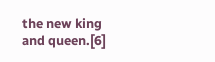the new king and queen.[6]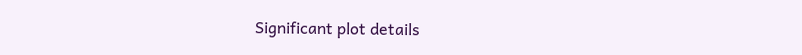Significant plot details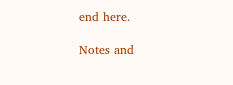end here.

Notes and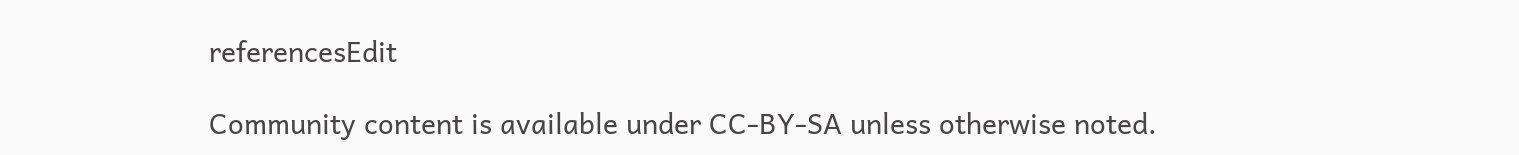referencesEdit

Community content is available under CC-BY-SA unless otherwise noted.